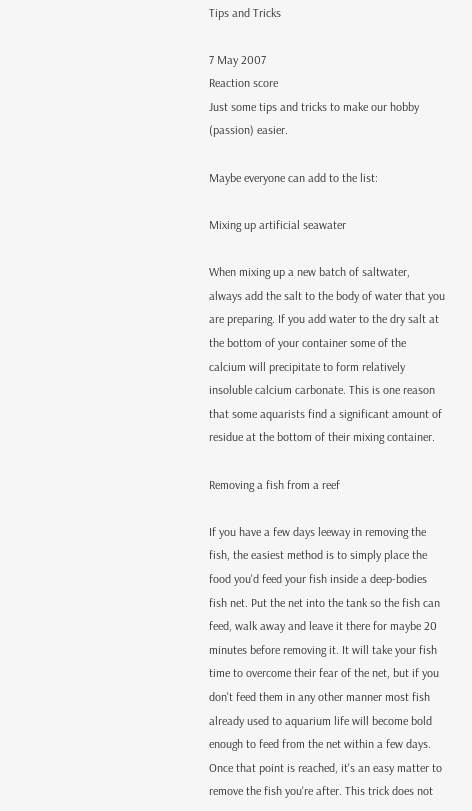Tips and Tricks

7 May 2007
Reaction score
Just some tips and tricks to make our hobby (passion) easier.

Maybe everyone can add to the list:

Mixing up artificial seawater

When mixing up a new batch of saltwater, always add the salt to the body of water that you are preparing. If you add water to the dry salt at the bottom of your container some of the calcium will precipitate to form relatively insoluble calcium carbonate. This is one reason that some aquarists find a significant amount of residue at the bottom of their mixing container.

Removing a fish from a reef

If you have a few days leeway in removing the fish, the easiest method is to simply place the food you'd feed your fish inside a deep-bodies fish net. Put the net into the tank so the fish can feed, walk away and leave it there for maybe 20 minutes before removing it. It will take your fish time to overcome their fear of the net, but if you don't feed them in any other manner most fish already used to aquarium life will become bold enough to feed from the net within a few days. Once that point is reached, it's an easy matter to remove the fish you're after. This trick does not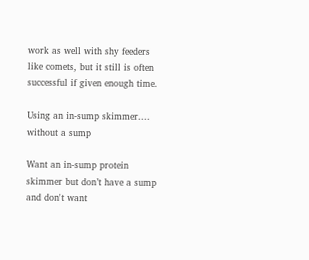work as well with shy feeders like comets, but it still is often successful if given enough time.

Using an in-sump skimmer.... without a sump

Want an in-sump protein skimmer but don’t have a sump and don't want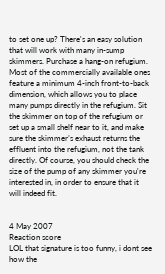to set one up? There's an easy solution that will work with many in-sump skimmers. Purchase a hang-on refugium. Most of the commercially available ones feature a minimum 4-inch front-to-back dimension, which allows you to place many pumps directly in the refugium. Sit the skimmer on top of the refugium or set up a small shelf near to it, and make sure the skimmer’s exhaust returns the effluent into the refugium, not the tank directly. Of course, you should check the size of the pump of any skimmer you're interested in, in order to ensure that it will indeed fit.


4 May 2007
Reaction score
LOL that signature is too funny, i dont see how the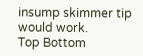insump skimmer tip would work.
Top Bottom